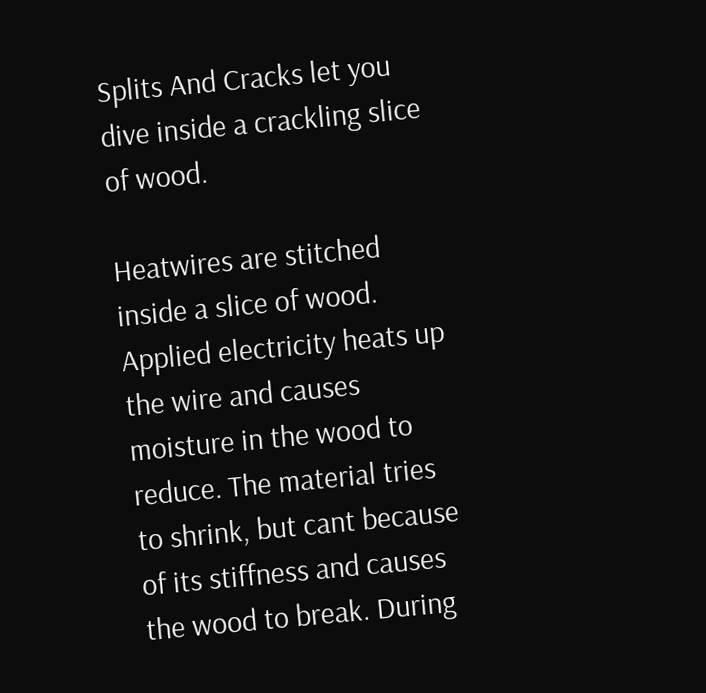Splits And Cracks let you dive inside a crackling slice of wood.

Heatwires are stitched inside a slice of wood. Applied electricity heats up the wire and causes moisture in the wood to reduce. The material tries to shrink, but cant because of its stiffness and causes the wood to break. During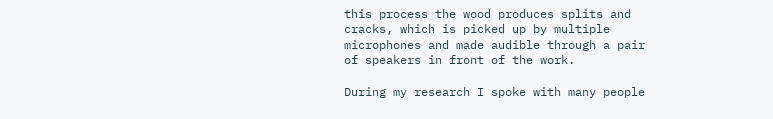this process the wood produces splits and cracks, which is picked up by multiple microphones and made audible through a pair of speakers in front of the work.

During my research I spoke with many people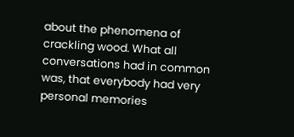about the phenomena of crackling wood. What all conversations had in common was, that everybody had very personal memories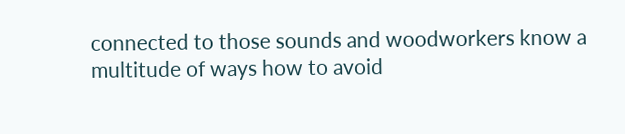connected to those sounds and woodworkers know a multitude of ways how to avoid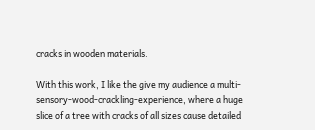cracks in wooden materials.

With this work, I like the give my audience a multi-sensory-wood-crackling-experience, where a huge slice of a tree with cracks of all sizes cause detailed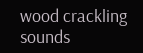wood crackling sounds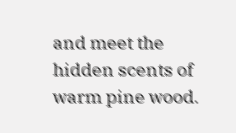and meet the hidden scents of warm pine wood.